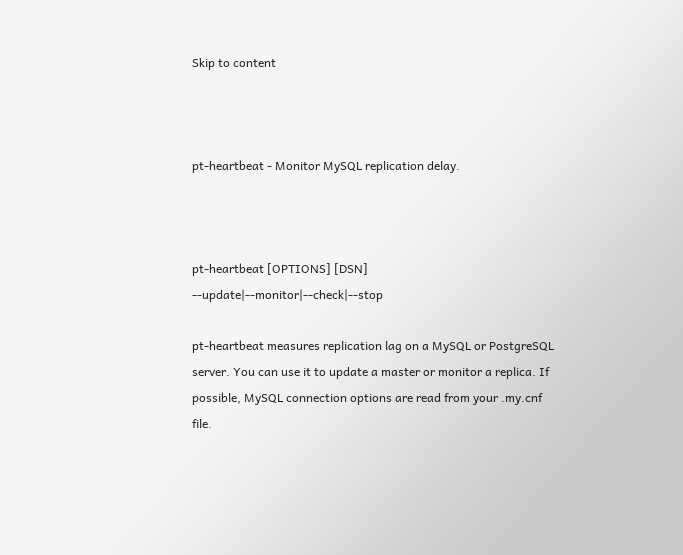Skip to content



pt-heartbeat - Monitor MySQL replication delay.



pt-heartbeat [OPTIONS] [DSN] --update|--monitor|--check|--stop

pt-heartbeat measures replication lag on a MySQL or PostgreSQL server. You can use it to update a master or monitor a replica. If possible, MySQL connection options are read from your .my.cnf file.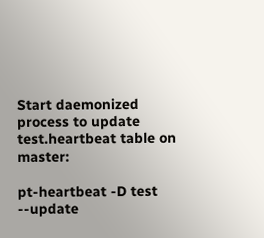Start daemonized process to update test.heartbeat table on master:

pt-heartbeat -D test --update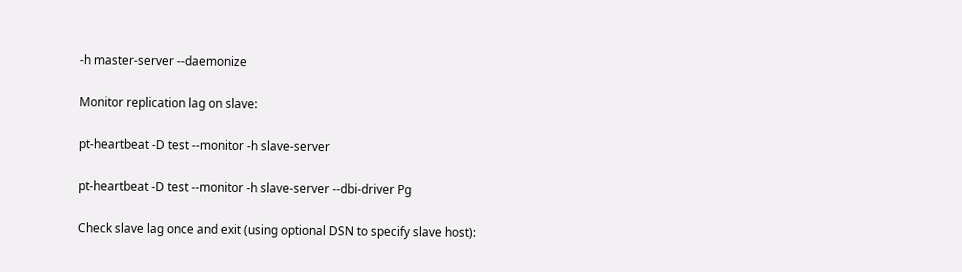-h master-server --daemonize

Monitor replication lag on slave:

pt-heartbeat -D test --monitor -h slave-server

pt-heartbeat -D test --monitor -h slave-server --dbi-driver Pg

Check slave lag once and exit (using optional DSN to specify slave host):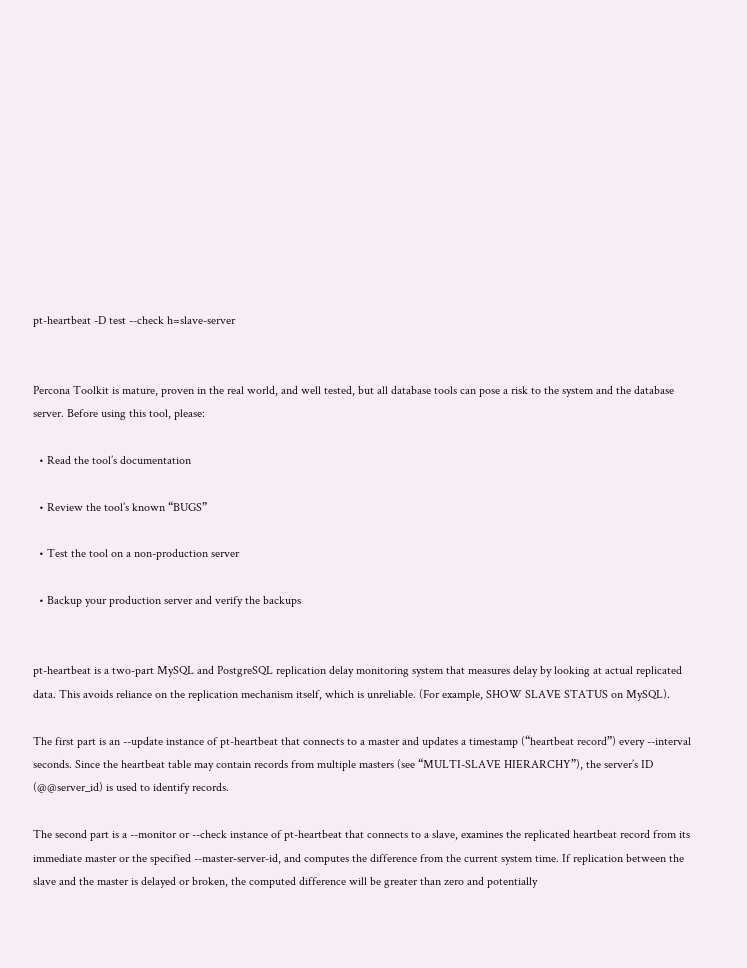pt-heartbeat -D test --check h=slave-server


Percona Toolkit is mature, proven in the real world, and well tested, but all database tools can pose a risk to the system and the database server. Before using this tool, please:

  • Read the tool’s documentation

  • Review the tool’s known “BUGS”

  • Test the tool on a non-production server

  • Backup your production server and verify the backups


pt-heartbeat is a two-part MySQL and PostgreSQL replication delay monitoring system that measures delay by looking at actual replicated data. This avoids reliance on the replication mechanism itself, which is unreliable. (For example, SHOW SLAVE STATUS on MySQL).

The first part is an --update instance of pt-heartbeat that connects to a master and updates a timestamp (“heartbeat record”) every --interval seconds. Since the heartbeat table may contain records from multiple masters (see “MULTI-SLAVE HIERARCHY”), the server’s ID (@@server_id) is used to identify records.

The second part is a --monitor or --check instance of pt-heartbeat that connects to a slave, examines the replicated heartbeat record from its immediate master or the specified --master-server-id, and computes the difference from the current system time. If replication between the slave and the master is delayed or broken, the computed difference will be greater than zero and potentially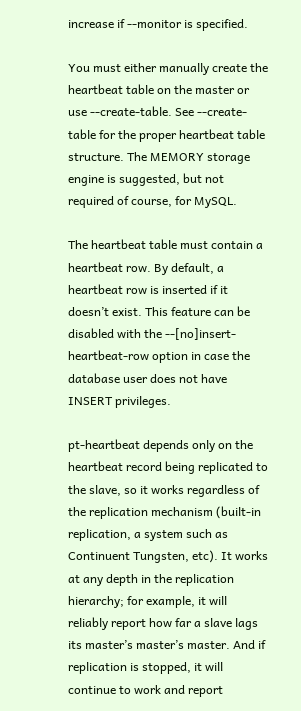increase if --monitor is specified.

You must either manually create the heartbeat table on the master or use --create-table. See --create-table for the proper heartbeat table structure. The MEMORY storage engine is suggested, but not required of course, for MySQL.

The heartbeat table must contain a heartbeat row. By default, a heartbeat row is inserted if it doesn’t exist. This feature can be disabled with the --[no]insert-heartbeat-row option in case the database user does not have INSERT privileges.

pt-heartbeat depends only on the heartbeat record being replicated to the slave, so it works regardless of the replication mechanism (built-in replication, a system such as Continuent Tungsten, etc). It works at any depth in the replication hierarchy; for example, it will reliably report how far a slave lags its master’s master’s master. And if replication is stopped, it will continue to work and report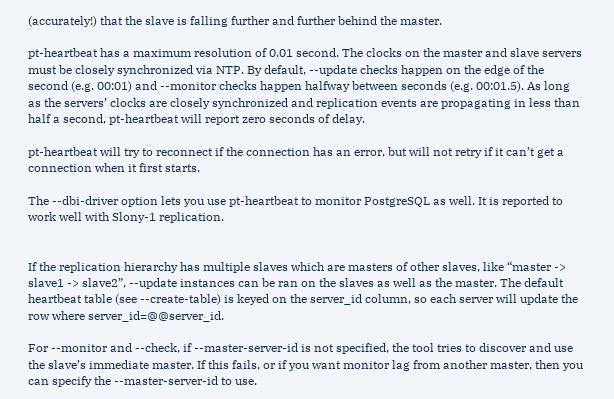(accurately!) that the slave is falling further and further behind the master.

pt-heartbeat has a maximum resolution of 0.01 second. The clocks on the master and slave servers must be closely synchronized via NTP. By default, --update checks happen on the edge of the second (e.g. 00:01) and --monitor checks happen halfway between seconds (e.g. 00:01.5). As long as the servers’ clocks are closely synchronized and replication events are propagating in less than half a second, pt-heartbeat will report zero seconds of delay.

pt-heartbeat will try to reconnect if the connection has an error, but will not retry if it can’t get a connection when it first starts.

The --dbi-driver option lets you use pt-heartbeat to monitor PostgreSQL as well. It is reported to work well with Slony-1 replication.


If the replication hierarchy has multiple slaves which are masters of other slaves, like “master -> slave1 -> slave2”, --update instances can be ran on the slaves as well as the master. The default heartbeat table (see --create-table) is keyed on the server_id column, so each server will update the row where server_id=@@server_id.

For --monitor and --check, if --master-server-id is not specified, the tool tries to discover and use the slave’s immediate master. If this fails, or if you want monitor lag from another master, then you can specify the --master-server-id to use.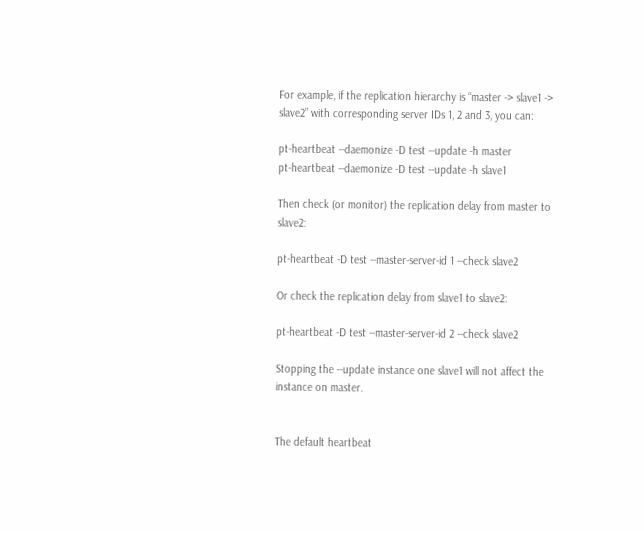For example, if the replication hierarchy is “master -> slave1 -> slave2” with corresponding server IDs 1, 2 and 3, you can:

pt-heartbeat --daemonize -D test --update -h master
pt-heartbeat --daemonize -D test --update -h slave1

Then check (or monitor) the replication delay from master to slave2:

pt-heartbeat -D test --master-server-id 1 --check slave2

Or check the replication delay from slave1 to slave2:

pt-heartbeat -D test --master-server-id 2 --check slave2

Stopping the --update instance one slave1 will not affect the instance on master.


The default heartbeat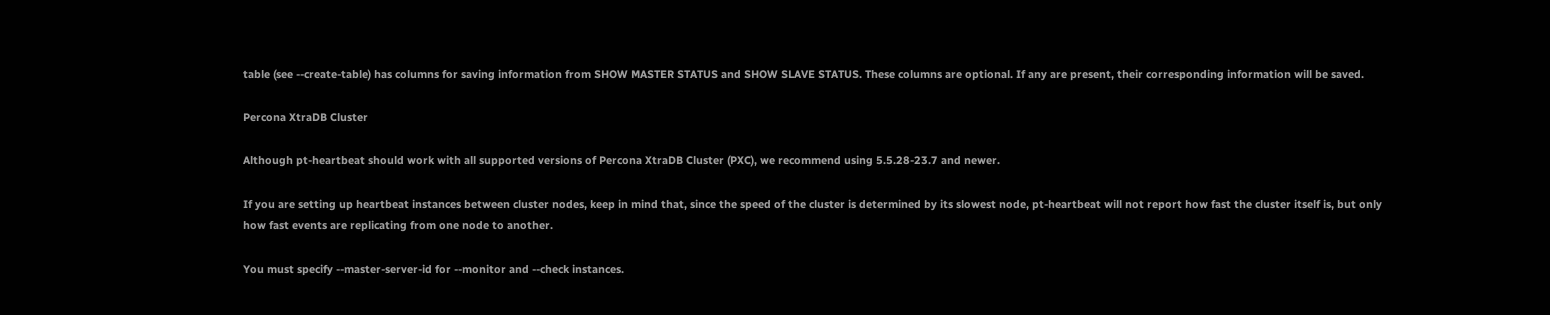table (see --create-table) has columns for saving information from SHOW MASTER STATUS and SHOW SLAVE STATUS. These columns are optional. If any are present, their corresponding information will be saved.

Percona XtraDB Cluster

Although pt-heartbeat should work with all supported versions of Percona XtraDB Cluster (PXC), we recommend using 5.5.28-23.7 and newer.

If you are setting up heartbeat instances between cluster nodes, keep in mind that, since the speed of the cluster is determined by its slowest node, pt-heartbeat will not report how fast the cluster itself is, but only how fast events are replicating from one node to another.

You must specify --master-server-id for --monitor and --check instances.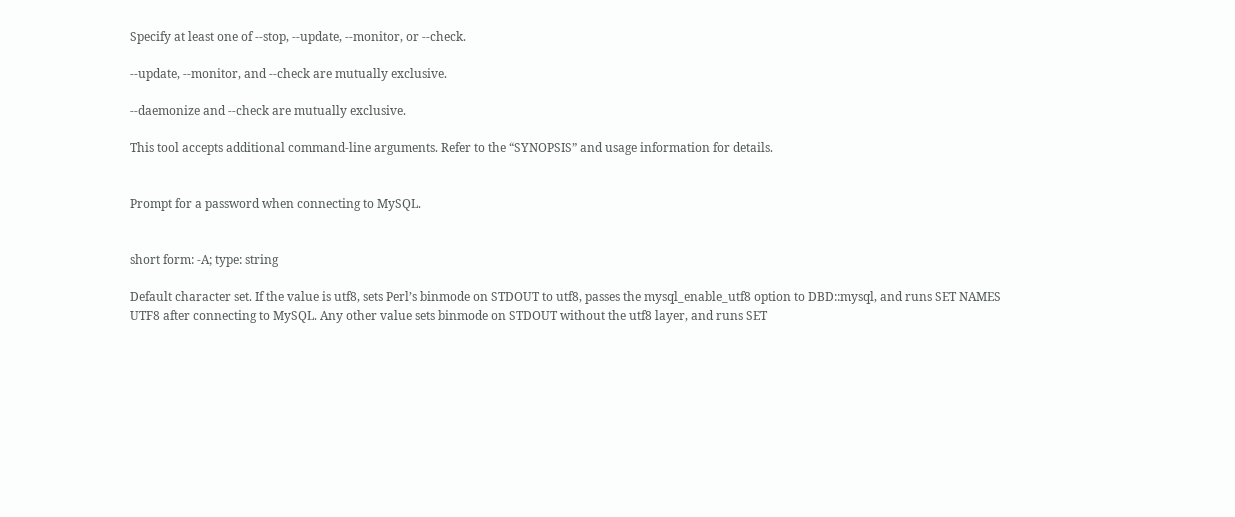Specify at least one of --stop, --update, --monitor, or --check.

--update, --monitor, and --check are mutually exclusive.

--daemonize and --check are mutually exclusive.

This tool accepts additional command-line arguments. Refer to the “SYNOPSIS” and usage information for details.


Prompt for a password when connecting to MySQL.


short form: -A; type: string

Default character set. If the value is utf8, sets Perl’s binmode on STDOUT to utf8, passes the mysql_enable_utf8 option to DBD::mysql, and runs SET NAMES UTF8 after connecting to MySQL. Any other value sets binmode on STDOUT without the utf8 layer, and runs SET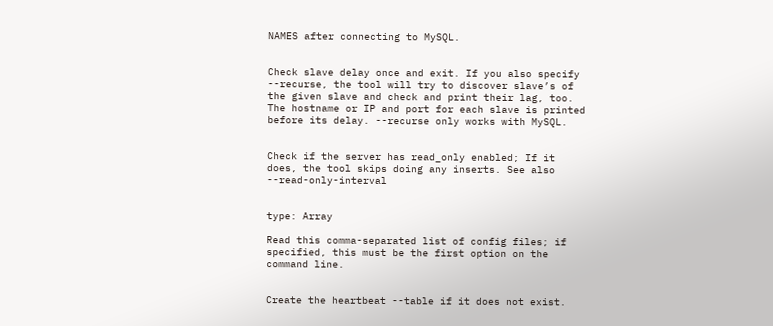NAMES after connecting to MySQL.


Check slave delay once and exit. If you also specify --recurse, the tool will try to discover slave’s of the given slave and check and print their lag, too. The hostname or IP and port for each slave is printed before its delay. --recurse only works with MySQL.


Check if the server has read_only enabled; If it does, the tool skips doing any inserts. See also --read-only-interval


type: Array

Read this comma-separated list of config files; if specified, this must be the first option on the command line.


Create the heartbeat --table if it does not exist.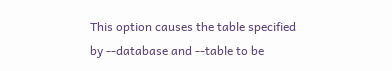This option causes the table specified by --database and --table to be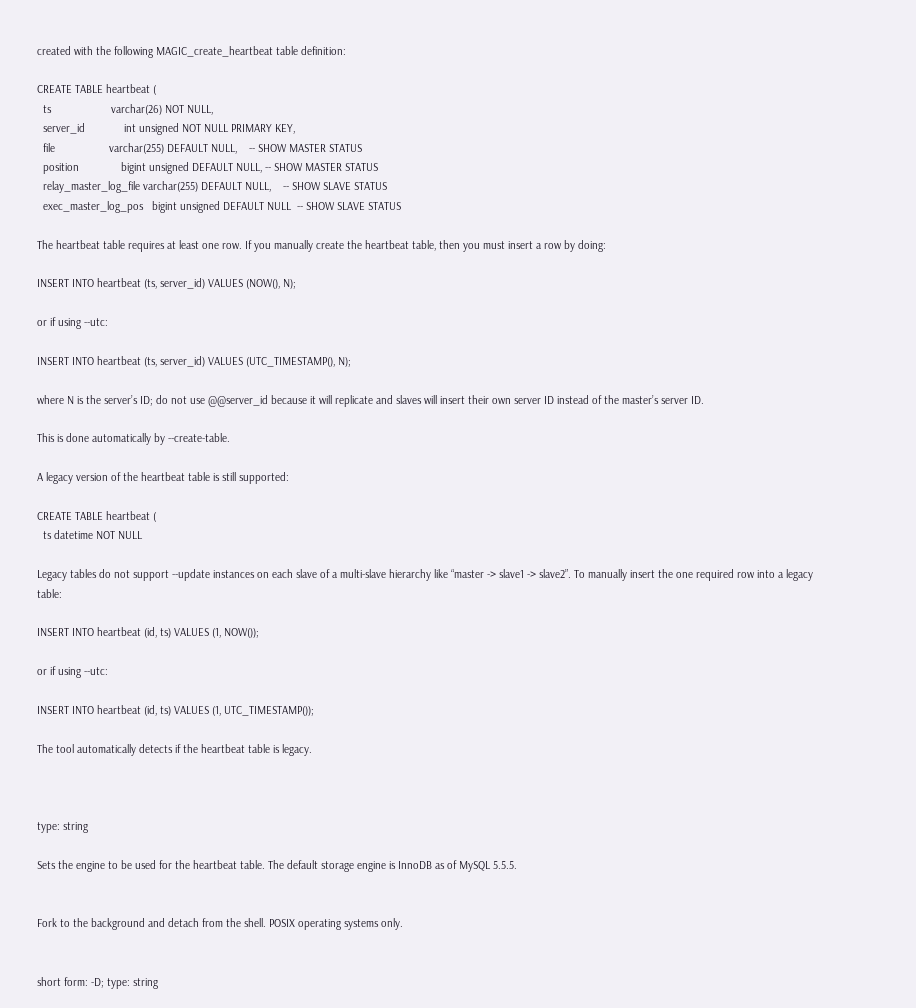created with the following MAGIC_create_heartbeat table definition:

CREATE TABLE heartbeat (
  ts                    varchar(26) NOT NULL,
  server_id             int unsigned NOT NULL PRIMARY KEY,
  file                  varchar(255) DEFAULT NULL,    -- SHOW MASTER STATUS
  position              bigint unsigned DEFAULT NULL, -- SHOW MASTER STATUS
  relay_master_log_file varchar(255) DEFAULT NULL,    -- SHOW SLAVE STATUS
  exec_master_log_pos   bigint unsigned DEFAULT NULL  -- SHOW SLAVE STATUS

The heartbeat table requires at least one row. If you manually create the heartbeat table, then you must insert a row by doing:

INSERT INTO heartbeat (ts, server_id) VALUES (NOW(), N);

or if using --utc:

INSERT INTO heartbeat (ts, server_id) VALUES (UTC_TIMESTAMP(), N);

where N is the server’s ID; do not use @@server_id because it will replicate and slaves will insert their own server ID instead of the master’s server ID.

This is done automatically by --create-table.

A legacy version of the heartbeat table is still supported:

CREATE TABLE heartbeat (
  ts datetime NOT NULL

Legacy tables do not support --update instances on each slave of a multi-slave hierarchy like “master -> slave1 -> slave2”. To manually insert the one required row into a legacy table:

INSERT INTO heartbeat (id, ts) VALUES (1, NOW());

or if using --utc:

INSERT INTO heartbeat (id, ts) VALUES (1, UTC_TIMESTAMP());

The tool automatically detects if the heartbeat table is legacy.



type: string

Sets the engine to be used for the heartbeat table. The default storage engine is InnoDB as of MySQL 5.5.5.


Fork to the background and detach from the shell. POSIX operating systems only.


short form: -D; type: string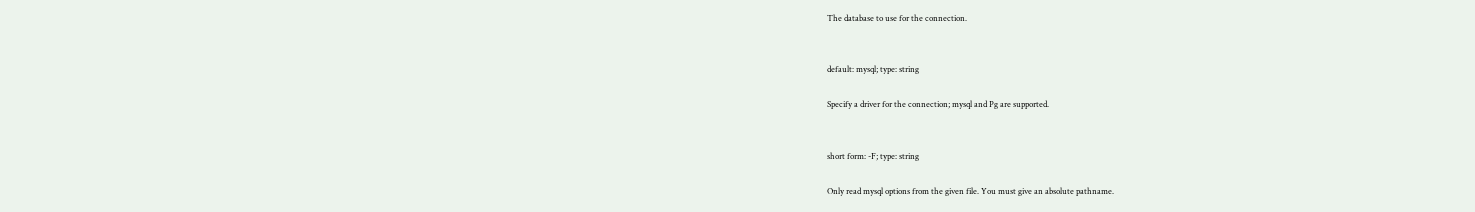The database to use for the connection.


default: mysql; type: string

Specify a driver for the connection; mysql and Pg are supported.


short form: -F; type: string

Only read mysql options from the given file. You must give an absolute pathname.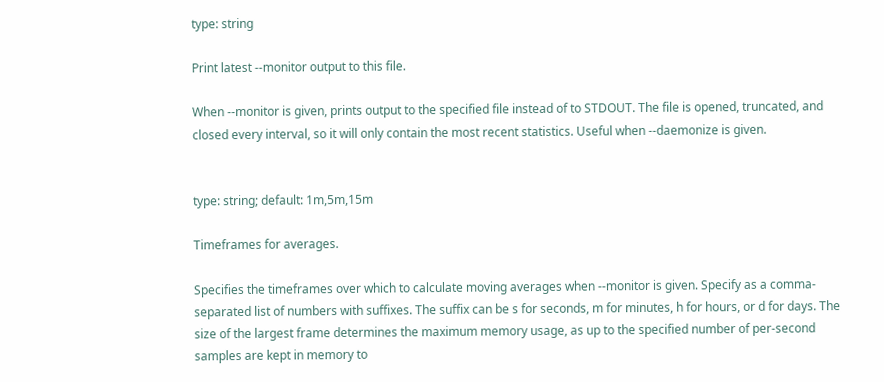type: string

Print latest --monitor output to this file.

When --monitor is given, prints output to the specified file instead of to STDOUT. The file is opened, truncated, and closed every interval, so it will only contain the most recent statistics. Useful when --daemonize is given.


type: string; default: 1m,5m,15m

Timeframes for averages.

Specifies the timeframes over which to calculate moving averages when --monitor is given. Specify as a comma-separated list of numbers with suffixes. The suffix can be s for seconds, m for minutes, h for hours, or d for days. The size of the largest frame determines the maximum memory usage, as up to the specified number of per-second samples are kept in memory to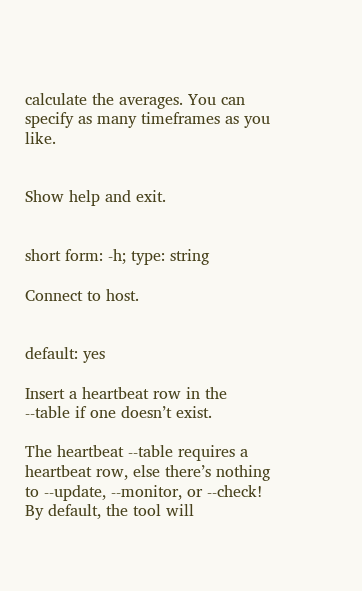calculate the averages. You can specify as many timeframes as you like.


Show help and exit.


short form: -h; type: string

Connect to host.


default: yes

Insert a heartbeat row in the --table if one doesn’t exist.

The heartbeat --table requires a heartbeat row, else there’s nothing to --update, --monitor, or --check! By default, the tool will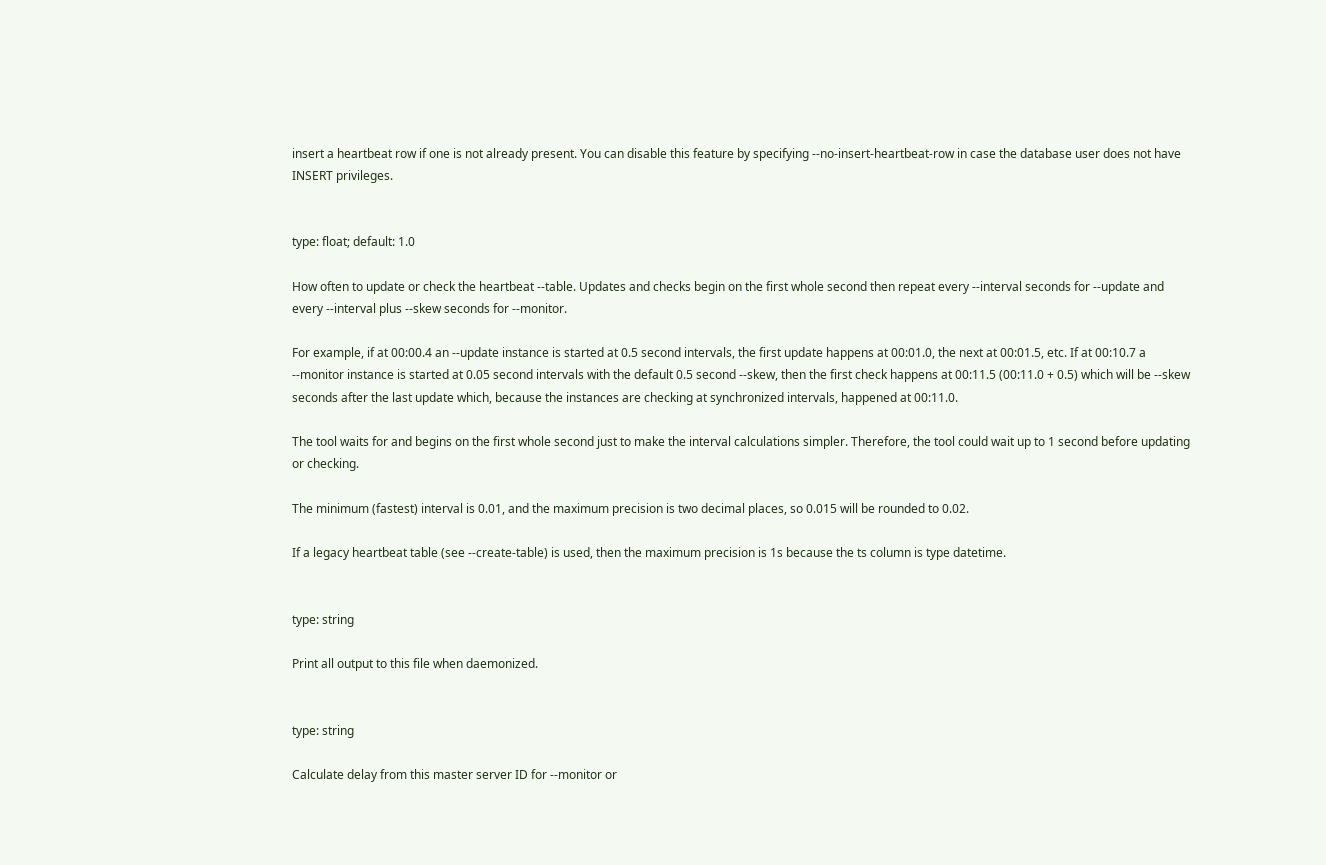insert a heartbeat row if one is not already present. You can disable this feature by specifying --no-insert-heartbeat-row in case the database user does not have INSERT privileges.


type: float; default: 1.0

How often to update or check the heartbeat --table. Updates and checks begin on the first whole second then repeat every --interval seconds for --update and every --interval plus --skew seconds for --monitor.

For example, if at 00:00.4 an --update instance is started at 0.5 second intervals, the first update happens at 00:01.0, the next at 00:01.5, etc. If at 00:10.7 a --monitor instance is started at 0.05 second intervals with the default 0.5 second --skew, then the first check happens at 00:11.5 (00:11.0 + 0.5) which will be --skew seconds after the last update which, because the instances are checking at synchronized intervals, happened at 00:11.0.

The tool waits for and begins on the first whole second just to make the interval calculations simpler. Therefore, the tool could wait up to 1 second before updating or checking.

The minimum (fastest) interval is 0.01, and the maximum precision is two decimal places, so 0.015 will be rounded to 0.02.

If a legacy heartbeat table (see --create-table) is used, then the maximum precision is 1s because the ts column is type datetime.


type: string

Print all output to this file when daemonized.


type: string

Calculate delay from this master server ID for --monitor or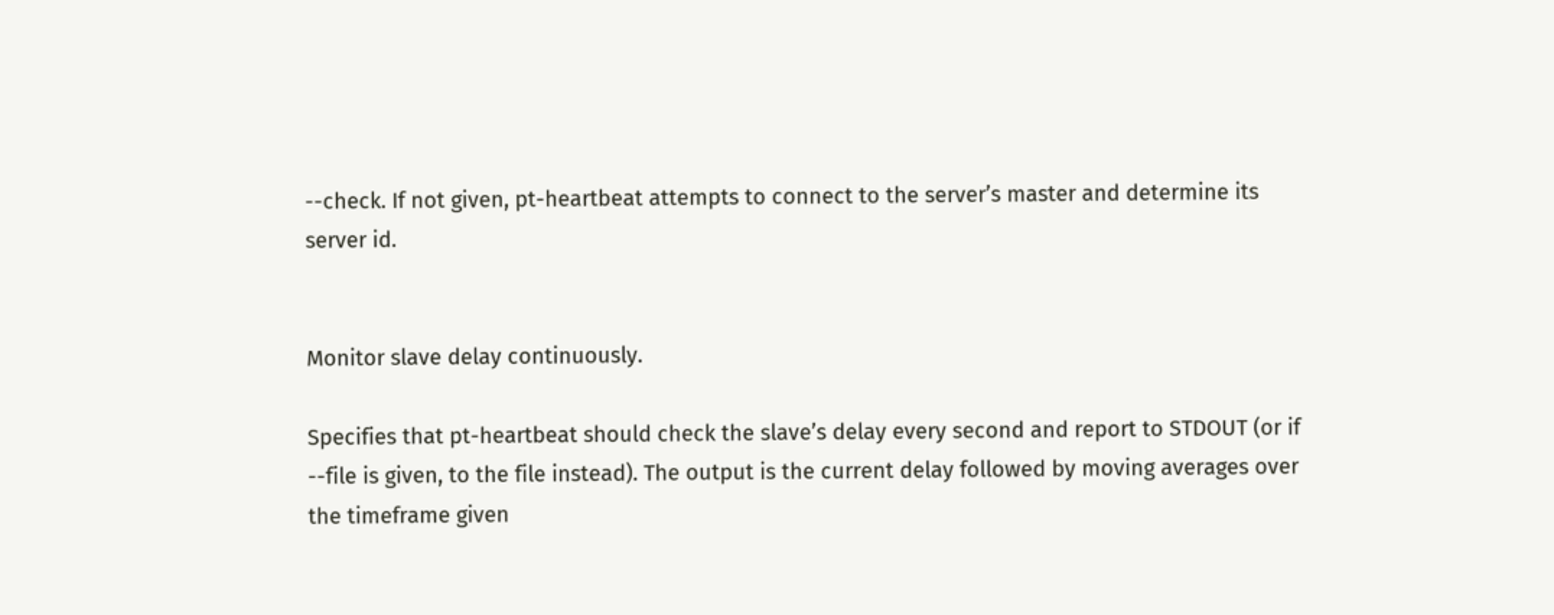--check. If not given, pt-heartbeat attempts to connect to the server’s master and determine its server id.


Monitor slave delay continuously.

Specifies that pt-heartbeat should check the slave’s delay every second and report to STDOUT (or if --file is given, to the file instead). The output is the current delay followed by moving averages over the timeframe given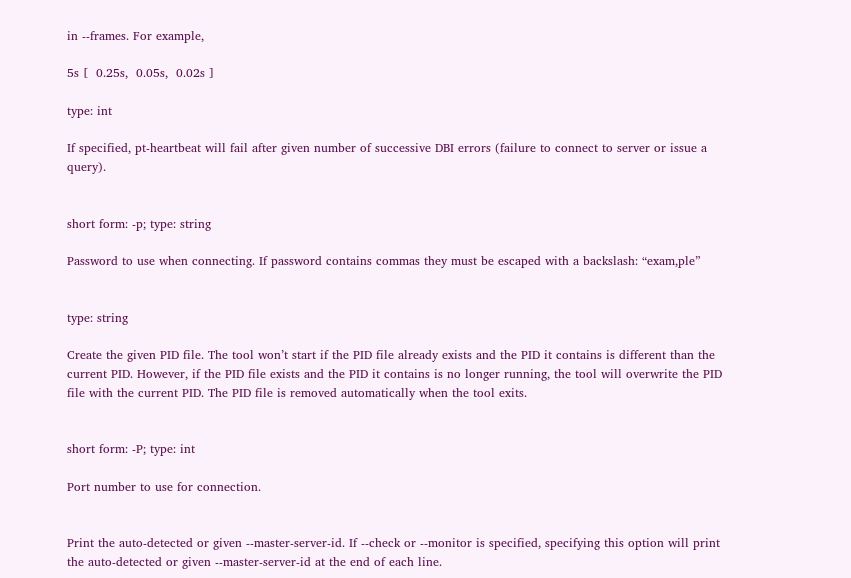in --frames. For example,

5s [  0.25s,  0.05s,  0.02s ]

type: int

If specified, pt-heartbeat will fail after given number of successive DBI errors (failure to connect to server or issue a query).


short form: -p; type: string

Password to use when connecting. If password contains commas they must be escaped with a backslash: “exam,ple”


type: string

Create the given PID file. The tool won’t start if the PID file already exists and the PID it contains is different than the current PID. However, if the PID file exists and the PID it contains is no longer running, the tool will overwrite the PID file with the current PID. The PID file is removed automatically when the tool exits.


short form: -P; type: int

Port number to use for connection.


Print the auto-detected or given --master-server-id. If --check or --monitor is specified, specifying this option will print the auto-detected or given --master-server-id at the end of each line.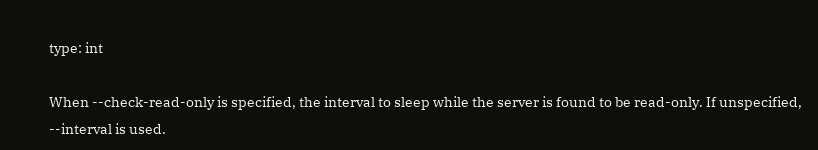type: int

When --check-read-only is specified, the interval to sleep while the server is found to be read-only. If unspecified, --interval is used.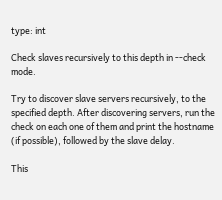type: int

Check slaves recursively to this depth in --check mode.

Try to discover slave servers recursively, to the specified depth. After discovering servers, run the check on each one of them and print the hostname (if possible), followed by the slave delay.

This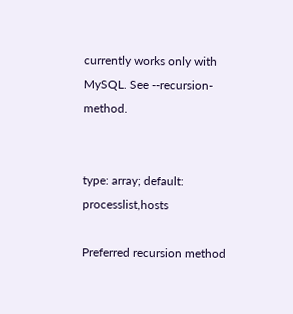currently works only with MySQL. See --recursion-method.


type: array; default: processlist,hosts

Preferred recursion method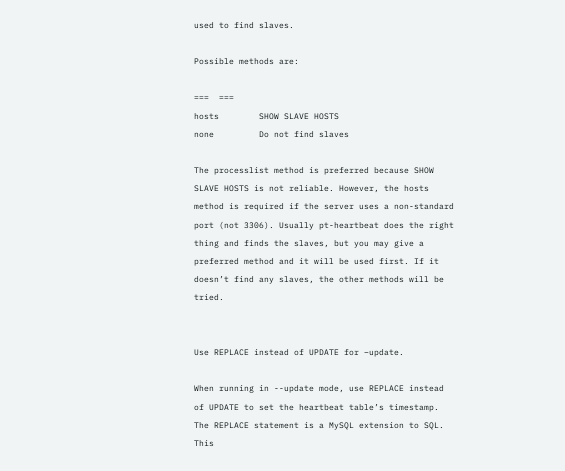used to find slaves.

Possible methods are:

===  ===
hosts        SHOW SLAVE HOSTS
none         Do not find slaves

The processlist method is preferred because SHOW SLAVE HOSTS is not reliable. However, the hosts method is required if the server uses a non-standard port (not 3306). Usually pt-heartbeat does the right thing and finds the slaves, but you may give a preferred method and it will be used first. If it doesn’t find any slaves, the other methods will be tried.


Use REPLACE instead of UPDATE for –update.

When running in --update mode, use REPLACE instead of UPDATE to set the heartbeat table’s timestamp. The REPLACE statement is a MySQL extension to SQL. This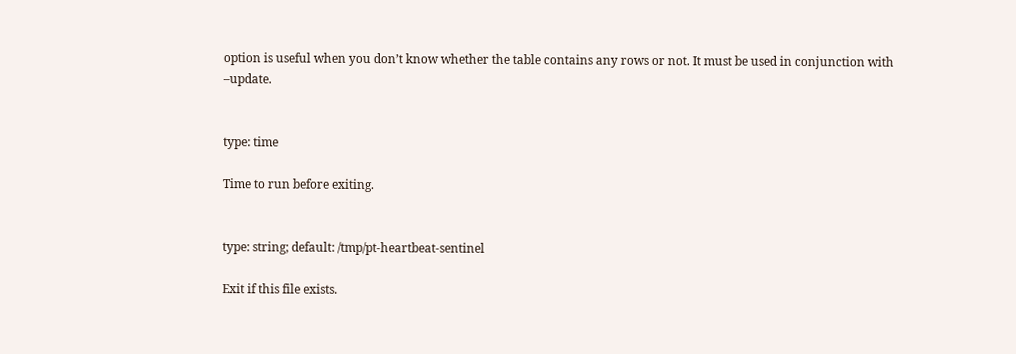option is useful when you don’t know whether the table contains any rows or not. It must be used in conjunction with –update.


type: time

Time to run before exiting.


type: string; default: /tmp/pt-heartbeat-sentinel

Exit if this file exists.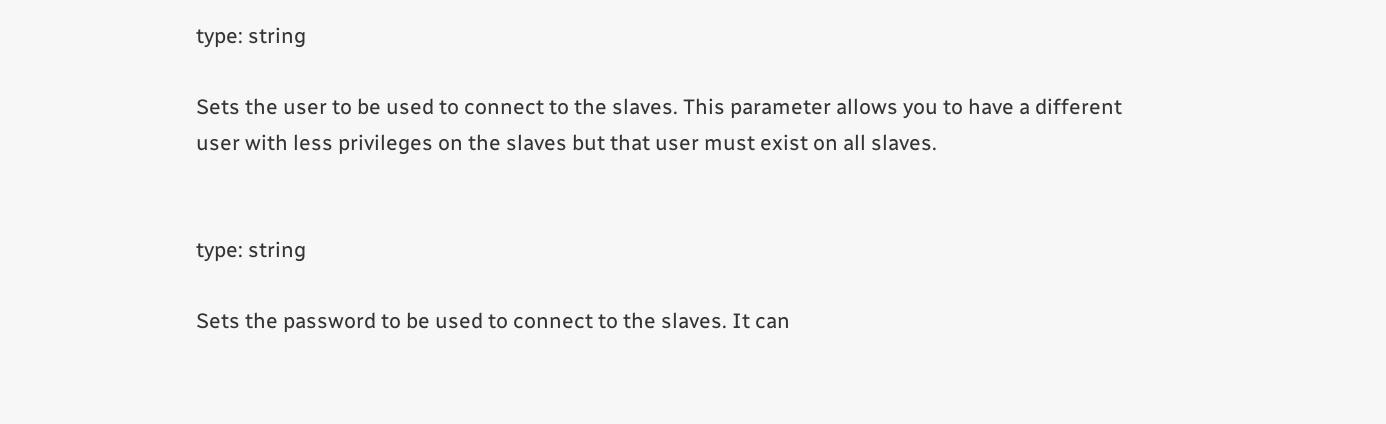type: string

Sets the user to be used to connect to the slaves. This parameter allows you to have a different user with less privileges on the slaves but that user must exist on all slaves.


type: string

Sets the password to be used to connect to the slaves. It can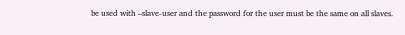be used with –slave-user and the password for the user must be the same on all slaves.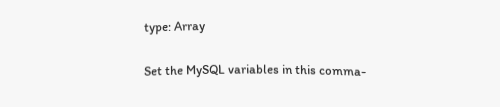type: Array

Set the MySQL variables in this comma-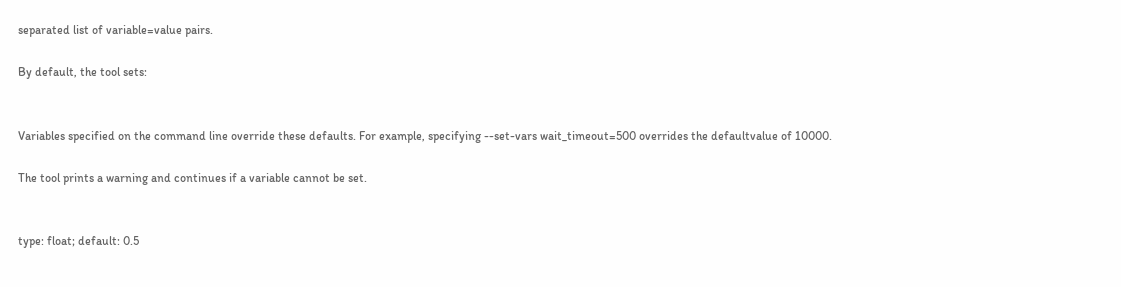separated list of variable=value pairs.

By default, the tool sets:


Variables specified on the command line override these defaults. For example, specifying --set-vars wait_timeout=500 overrides the defaultvalue of 10000.

The tool prints a warning and continues if a variable cannot be set.


type: float; default: 0.5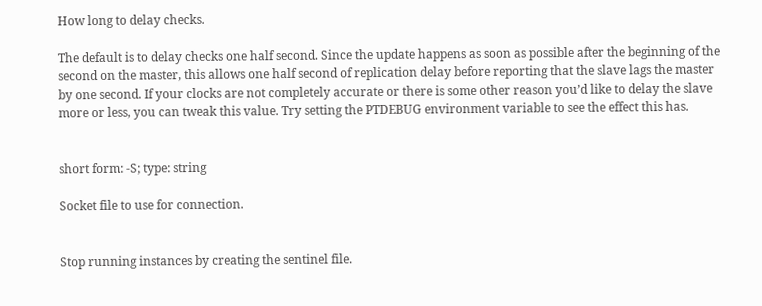How long to delay checks.

The default is to delay checks one half second. Since the update happens as soon as possible after the beginning of the second on the master, this allows one half second of replication delay before reporting that the slave lags the master by one second. If your clocks are not completely accurate or there is some other reason you’d like to delay the slave more or less, you can tweak this value. Try setting the PTDEBUG environment variable to see the effect this has.


short form: -S; type: string

Socket file to use for connection.


Stop running instances by creating the sentinel file.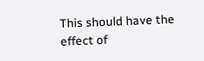This should have the effect of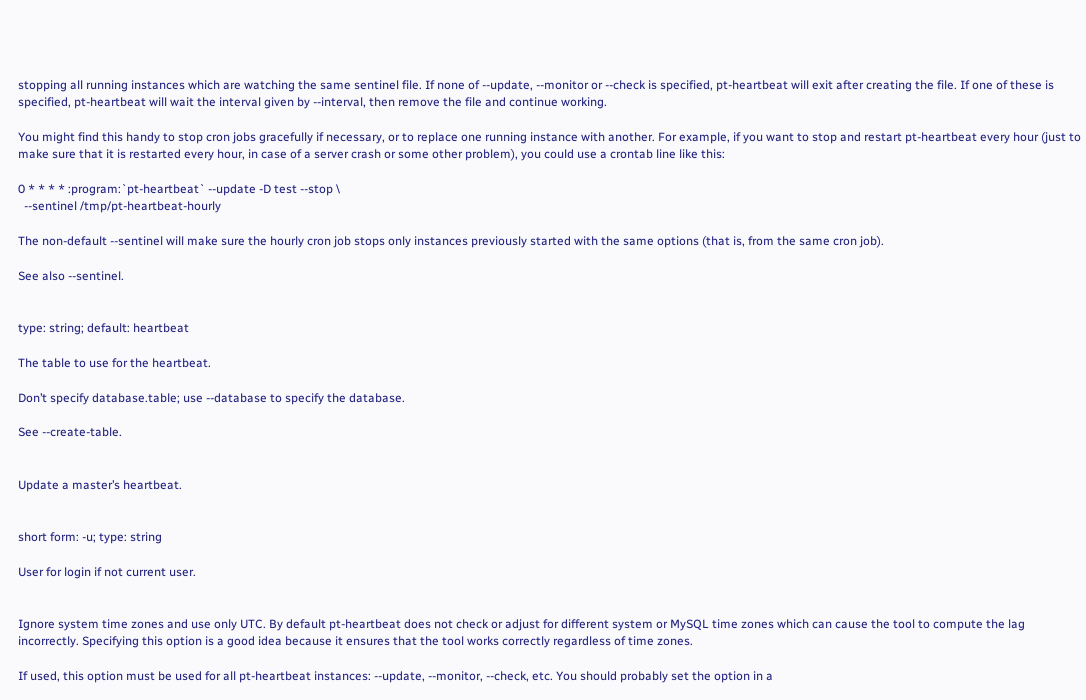stopping all running instances which are watching the same sentinel file. If none of --update, --monitor or --check is specified, pt-heartbeat will exit after creating the file. If one of these is specified, pt-heartbeat will wait the interval given by --interval, then remove the file and continue working.

You might find this handy to stop cron jobs gracefully if necessary, or to replace one running instance with another. For example, if you want to stop and restart pt-heartbeat every hour (just to make sure that it is restarted every hour, in case of a server crash or some other problem), you could use a crontab line like this:

0 * * * * :program:`pt-heartbeat` --update -D test --stop \
  --sentinel /tmp/pt-heartbeat-hourly

The non-default --sentinel will make sure the hourly cron job stops only instances previously started with the same options (that is, from the same cron job).

See also --sentinel.


type: string; default: heartbeat

The table to use for the heartbeat.

Don’t specify database.table; use --database to specify the database.

See --create-table.


Update a master’s heartbeat.


short form: -u; type: string

User for login if not current user.


Ignore system time zones and use only UTC. By default pt-heartbeat does not check or adjust for different system or MySQL time zones which can cause the tool to compute the lag incorrectly. Specifying this option is a good idea because it ensures that the tool works correctly regardless of time zones.

If used, this option must be used for all pt-heartbeat instances: --update, --monitor, --check, etc. You should probably set the option in a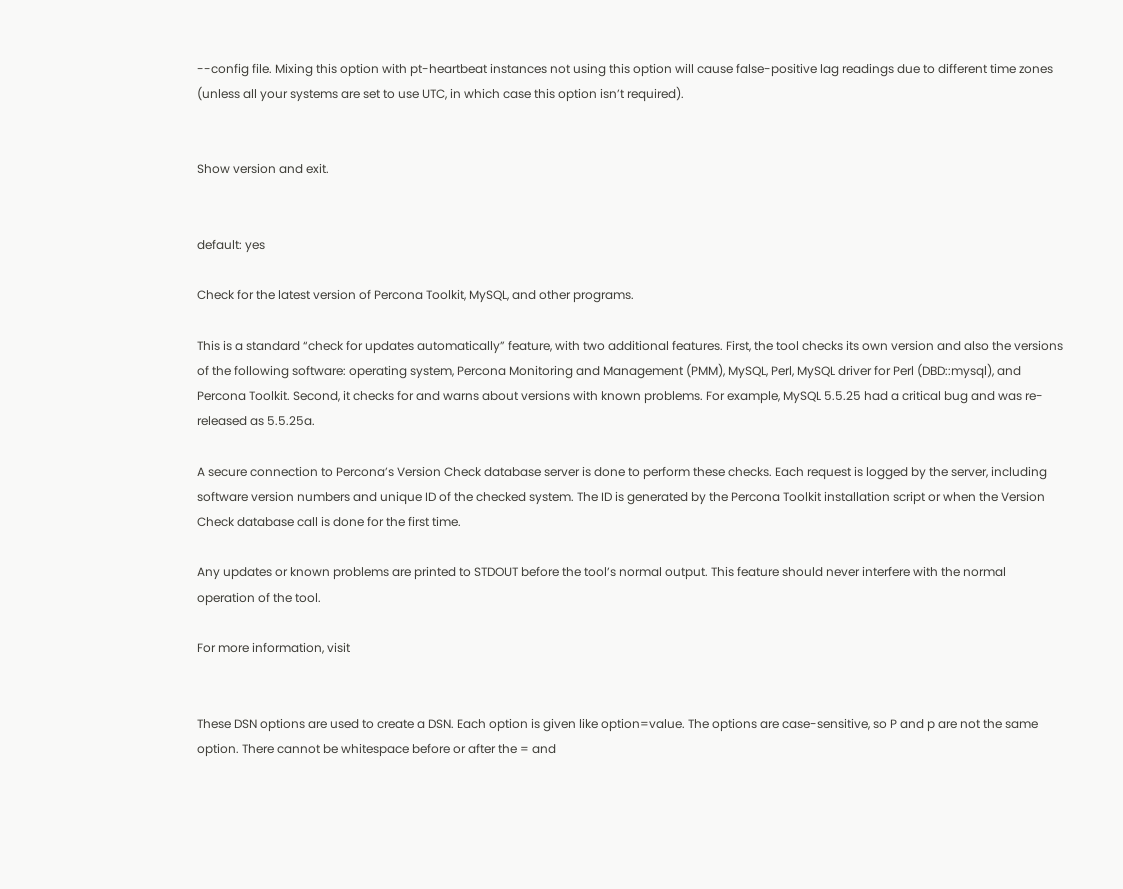--config file. Mixing this option with pt-heartbeat instances not using this option will cause false-positive lag readings due to different time zones (unless all your systems are set to use UTC, in which case this option isn’t required).


Show version and exit.


default: yes

Check for the latest version of Percona Toolkit, MySQL, and other programs.

This is a standard “check for updates automatically” feature, with two additional features. First, the tool checks its own version and also the versions of the following software: operating system, Percona Monitoring and Management (PMM), MySQL, Perl, MySQL driver for Perl (DBD::mysql), and Percona Toolkit. Second, it checks for and warns about versions with known problems. For example, MySQL 5.5.25 had a critical bug and was re-released as 5.5.25a.

A secure connection to Percona’s Version Check database server is done to perform these checks. Each request is logged by the server, including software version numbers and unique ID of the checked system. The ID is generated by the Percona Toolkit installation script or when the Version Check database call is done for the first time.

Any updates or known problems are printed to STDOUT before the tool’s normal output. This feature should never interfere with the normal operation of the tool.

For more information, visit


These DSN options are used to create a DSN. Each option is given like option=value. The options are case-sensitive, so P and p are not the same option. There cannot be whitespace before or after the = and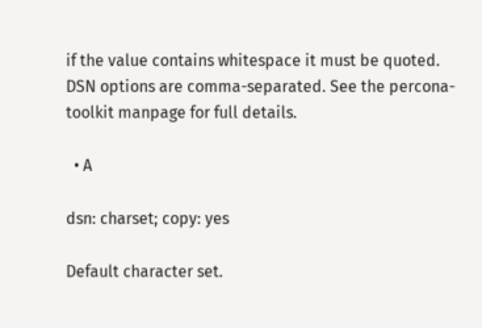if the value contains whitespace it must be quoted. DSN options are comma-separated. See the percona-toolkit manpage for full details.

  • A

dsn: charset; copy: yes

Default character set.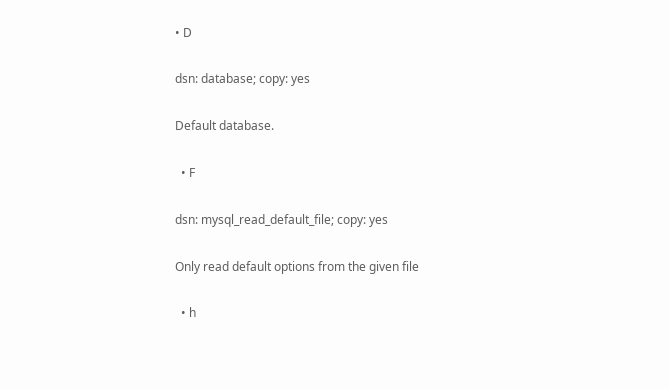• D

dsn: database; copy: yes

Default database.

  • F

dsn: mysql_read_default_file; copy: yes

Only read default options from the given file

  • h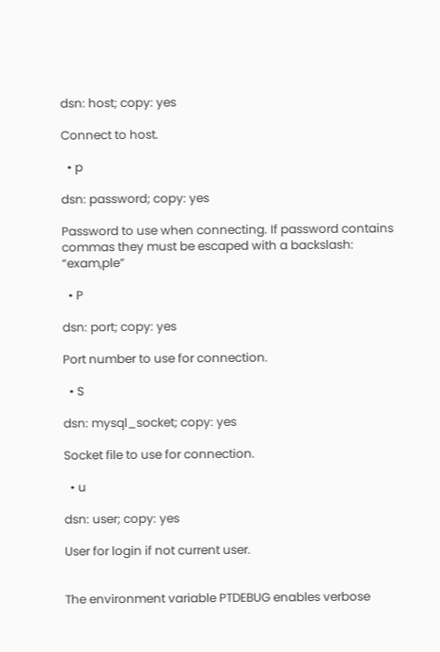dsn: host; copy: yes

Connect to host.

  • p

dsn: password; copy: yes

Password to use when connecting. If password contains commas they must be escaped with a backslash: “exam,ple”

  • P

dsn: port; copy: yes

Port number to use for connection.

  • S

dsn: mysql_socket; copy: yes

Socket file to use for connection.

  • u

dsn: user; copy: yes

User for login if not current user.


The environment variable PTDEBUG enables verbose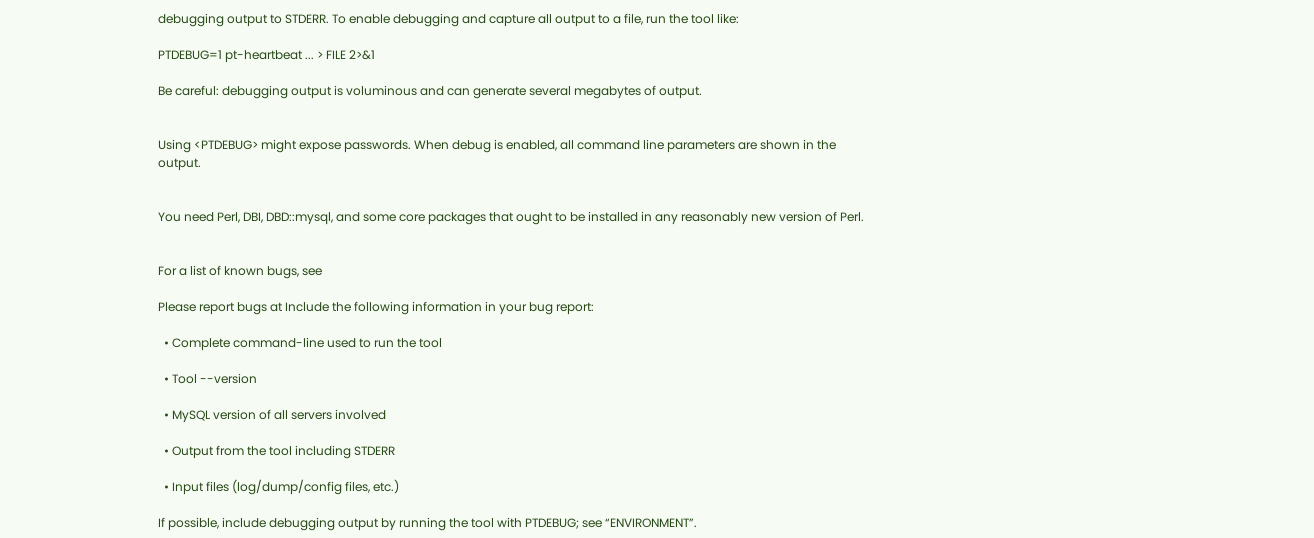debugging output to STDERR. To enable debugging and capture all output to a file, run the tool like:

PTDEBUG=1 pt-heartbeat ... > FILE 2>&1

Be careful: debugging output is voluminous and can generate several megabytes of output.


Using <PTDEBUG> might expose passwords. When debug is enabled, all command line parameters are shown in the output.


You need Perl, DBI, DBD::mysql, and some core packages that ought to be installed in any reasonably new version of Perl.


For a list of known bugs, see

Please report bugs at Include the following information in your bug report:

  • Complete command-line used to run the tool

  • Tool --version

  • MySQL version of all servers involved

  • Output from the tool including STDERR

  • Input files (log/dump/config files, etc.)

If possible, include debugging output by running the tool with PTDEBUG; see “ENVIRONMENT”.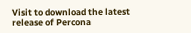Visit to download the latest release of Percona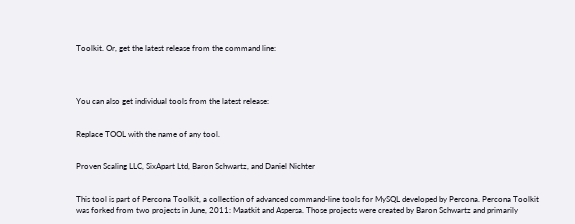Toolkit. Or, get the latest release from the command line:




You can also get individual tools from the latest release:


Replace TOOL with the name of any tool.


Proven Scaling LLC, SixApart Ltd, Baron Schwartz, and Daniel Nichter


This tool is part of Percona Toolkit, a collection of advanced command-line tools for MySQL developed by Percona. Percona Toolkit was forked from two projects in June, 2011: Maatkit and Aspersa. Those projects were created by Baron Schwartz and primarily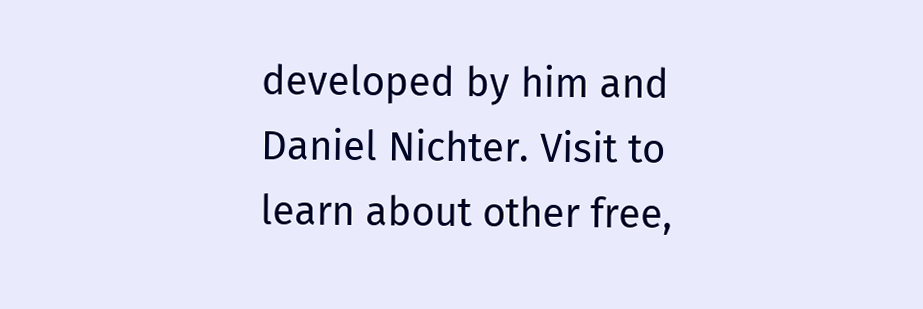developed by him and Daniel Nichter. Visit to learn about other free,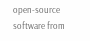open-source software from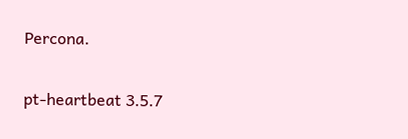Percona.


pt-heartbeat 3.5.7